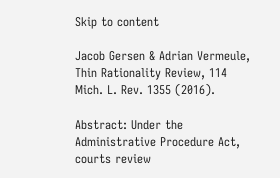Skip to content

Jacob Gersen & Adrian Vermeule, Thin Rationality Review, 114 Mich. L. Rev. 1355 (2016).

Abstract: Under the Administrative Procedure Act, courts review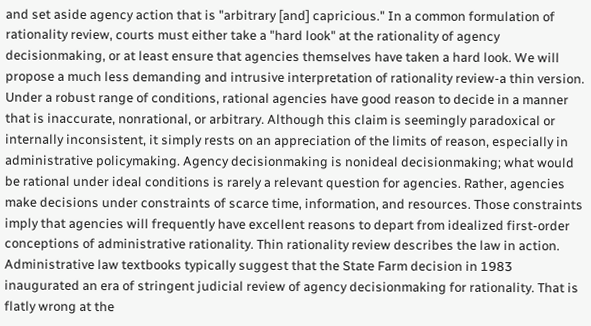and set aside agency action that is "arbitrary [and] capricious." In a common formulation of rationality review, courts must either take a "hard look" at the rationality of agency decisionmaking, or at least ensure that agencies themselves have taken a hard look. We will propose a much less demanding and intrusive interpretation of rationality review-a thin version. Under a robust range of conditions, rational agencies have good reason to decide in a manner that is inaccurate, nonrational, or arbitrary. Although this claim is seemingly paradoxical or internally inconsistent, it simply rests on an appreciation of the limits of reason, especially in administrative policymaking. Agency decisionmaking is nonideal decisionmaking; what would be rational under ideal conditions is rarely a relevant question for agencies. Rather, agencies make decisions under constraints of scarce time, information, and resources. Those constraints imply that agencies will frequently have excellent reasons to depart from idealized first-order conceptions of administrative rationality. Thin rationality review describes the law in action. Administrative law textbooks typically suggest that the State Farm decision in 1983 inaugurated an era of stringent judicial review of agency decisionmaking for rationality. That is flatly wrong at the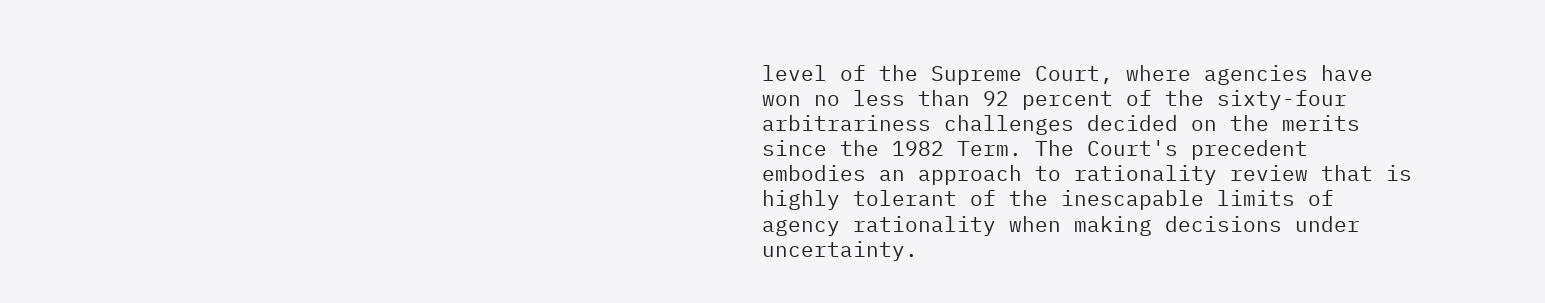level of the Supreme Court, where agencies have won no less than 92 percent of the sixty-four arbitrariness challenges decided on the merits since the 1982 Term. The Court's precedent embodies an approach to rationality review that is highly tolerant of the inescapable limits of agency rationality when making decisions under uncertainty.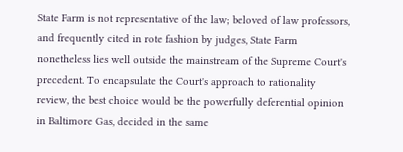State Farm is not representative of the law; beloved of law professors, and frequently cited in rote fashion by judges, State Farm nonetheless lies well outside the mainstream of the Supreme Court's precedent. To encapsulate the Court's approach to rationality review, the best choice would be the powerfully deferential opinion in Baltimore Gas, decided in the same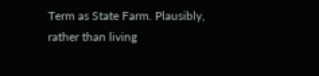Term as State Farm. Plausibly, rather than living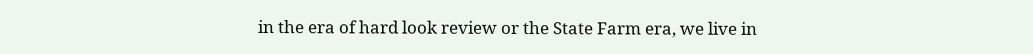in the era of hard look review or the State Farm era, we live in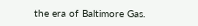the era of Baltimore Gas.